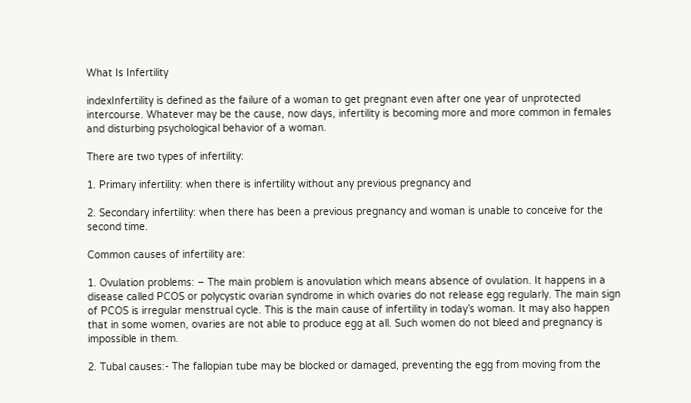What Is Infertility

indexInfertility is defined as the failure of a woman to get pregnant even after one year of unprotected intercourse. Whatever may be the cause, now days, infertility is becoming more and more common in females and disturbing psychological behavior of a woman.

There are two types of infertility:

1. Primary infertility: when there is infertility without any previous pregnancy and

2. Secondary infertility: when there has been a previous pregnancy and woman is unable to conceive for the second time.

Common causes of infertility are:

1. Ovulation problems: – The main problem is anovulation which means absence of ovulation. It happens in a disease called PCOS or polycystic ovarian syndrome in which ovaries do not release egg regularly. The main sign of PCOS is irregular menstrual cycle. This is the main cause of infertility in today’s woman. It may also happen that in some women, ovaries are not able to produce egg at all. Such women do not bleed and pregnancy is impossible in them.

2. Tubal causes:- The fallopian tube may be blocked or damaged, preventing the egg from moving from the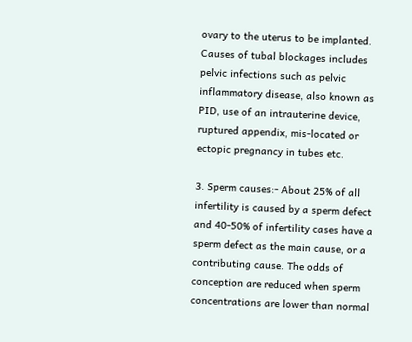ovary to the uterus to be implanted. Causes of tubal blockages includes pelvic infections such as pelvic inflammatory disease, also known as PID, use of an intrauterine device, ruptured appendix, mis-located or ectopic pregnancy in tubes etc.

3. Sperm causes:- About 25% of all infertility is caused by a sperm defect and 40-50% of infertility cases have a sperm defect as the main cause, or a contributing cause. The odds of conception are reduced when sperm concentrations are lower than normal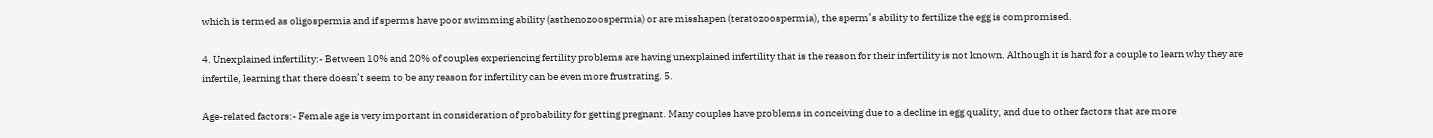which is termed as oligospermia and if sperms have poor swimming ability (asthenozoospermia) or are misshapen (teratozoospermia), the sperm’s ability to fertilize the egg is compromised.

4. Unexplained infertility:- Between 10% and 20% of couples experiencing fertility problems are having unexplained infertility that is the reason for their infertility is not known. Although it is hard for a couple to learn why they are infertile, learning that there doesn’t seem to be any reason for infertility can be even more frustrating. 5.

Age-related factors:- Female age is very important in consideration of probability for getting pregnant. Many couples have problems in conceiving due to a decline in egg quality, and due to other factors that are more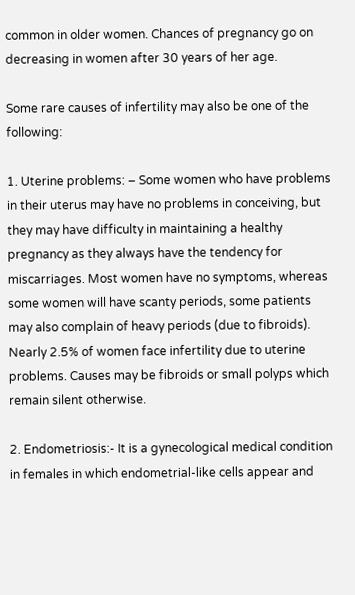common in older women. Chances of pregnancy go on decreasing in women after 30 years of her age.

Some rare causes of infertility may also be one of the following:

1. Uterine problems: – Some women who have problems in their uterus may have no problems in conceiving, but they may have difficulty in maintaining a healthy pregnancy as they always have the tendency for miscarriages. Most women have no symptoms, whereas some women will have scanty periods, some patients may also complain of heavy periods (due to fibroids). Nearly 2.5% of women face infertility due to uterine problems. Causes may be fibroids or small polyps which remain silent otherwise.

2. Endometriosis:- It is a gynecological medical condition in females in which endometrial-like cells appear and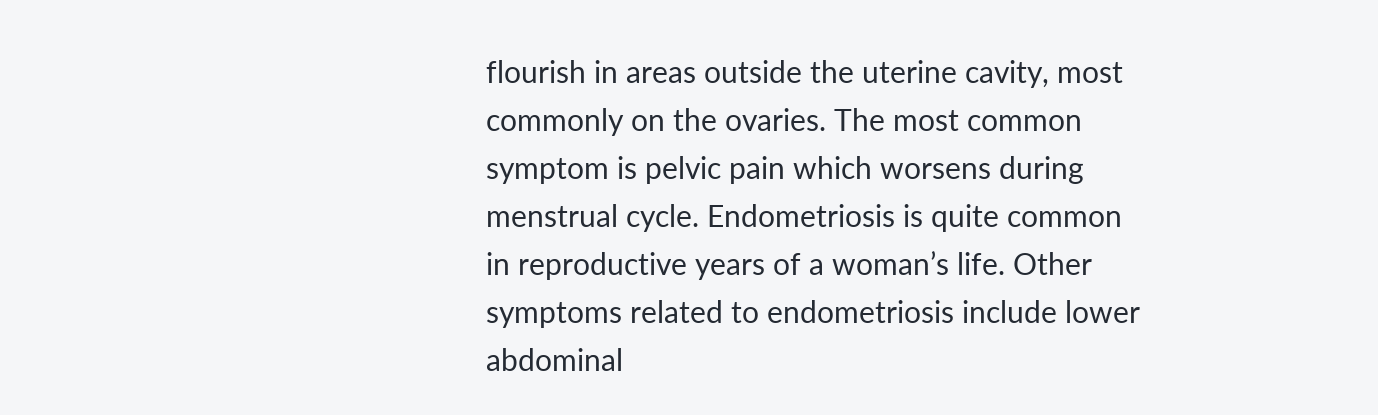flourish in areas outside the uterine cavity, most commonly on the ovaries. The most common symptom is pelvic pain which worsens during menstrual cycle. Endometriosis is quite common in reproductive years of a woman’s life. Other symptoms related to endometriosis include lower abdominal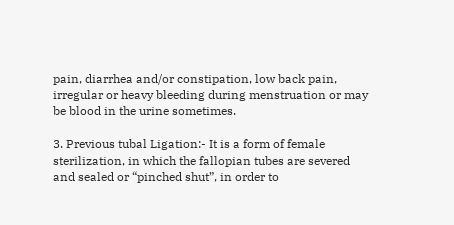pain, diarrhea and/or constipation, low back pain, irregular or heavy bleeding during menstruation or may be blood in the urine sometimes.

3. Previous tubal Ligation:- It is a form of female sterilization, in which the fallopian tubes are severed and sealed or “pinched shut”, in order to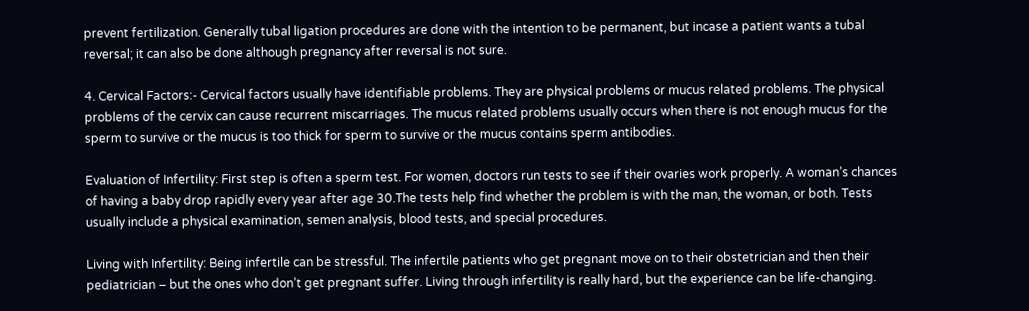prevent fertilization. Generally tubal ligation procedures are done with the intention to be permanent, but incase a patient wants a tubal reversal; it can also be done although pregnancy after reversal is not sure.

4. Cervical Factors:- Cervical factors usually have identifiable problems. They are physical problems or mucus related problems. The physical problems of the cervix can cause recurrent miscarriages. The mucus related problems usually occurs when there is not enough mucus for the sperm to survive or the mucus is too thick for sperm to survive or the mucus contains sperm antibodies.

Evaluation of Infertility: First step is often a sperm test. For women, doctors run tests to see if their ovaries work properly. A woman’s chances of having a baby drop rapidly every year after age 30.The tests help find whether the problem is with the man, the woman, or both. Tests usually include a physical examination, semen analysis, blood tests, and special procedures.

Living with Infertility: Being infertile can be stressful. The infertile patients who get pregnant move on to their obstetrician and then their pediatrician – but the ones who don’t get pregnant suffer. Living through infertility is really hard, but the experience can be life-changing.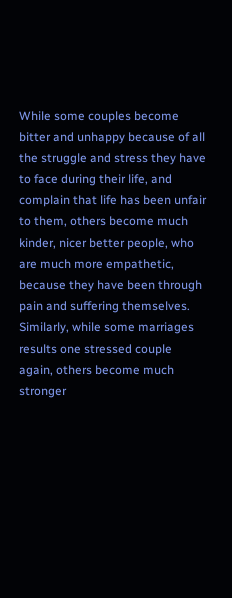While some couples become bitter and unhappy because of all the struggle and stress they have to face during their life, and complain that life has been unfair to them, others become much kinder, nicer better people, who are much more empathetic, because they have been through pain and suffering themselves. Similarly, while some marriages results one stressed couple again, others become much stronger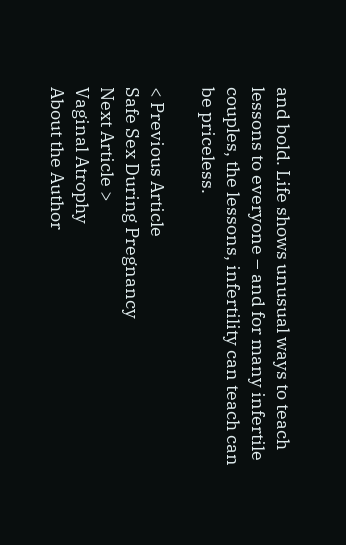and bold. Life shows unusual ways to teach lessons to everyone – and for many infertile couples, the lessons, infertility can teach can be priceless.

< Previous Article
Safe Sex During Pregnancy
Next Article >
Vaginal Atrophy
About the Author